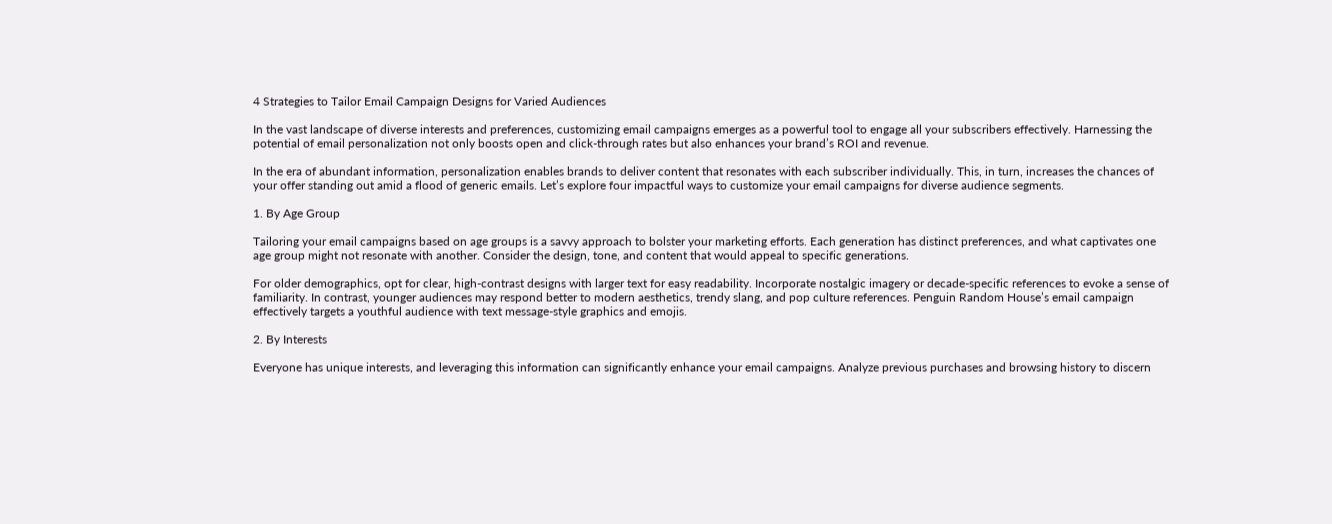4 Strategies to Tailor Email Campaign Designs for Varied Audiences

In the vast landscape of diverse interests and preferences, customizing email campaigns emerges as a powerful tool to engage all your subscribers effectively. Harnessing the potential of email personalization not only boosts open and click-through rates but also enhances your brand’s ROI and revenue.

In the era of abundant information, personalization enables brands to deliver content that resonates with each subscriber individually. This, in turn, increases the chances of your offer standing out amid a flood of generic emails. Let’s explore four impactful ways to customize your email campaigns for diverse audience segments.

1. By Age Group

Tailoring your email campaigns based on age groups is a savvy approach to bolster your marketing efforts. Each generation has distinct preferences, and what captivates one age group might not resonate with another. Consider the design, tone, and content that would appeal to specific generations.

For older demographics, opt for clear, high-contrast designs with larger text for easy readability. Incorporate nostalgic imagery or decade-specific references to evoke a sense of familiarity. In contrast, younger audiences may respond better to modern aesthetics, trendy slang, and pop culture references. Penguin Random House’s email campaign effectively targets a youthful audience with text message-style graphics and emojis.

2. By Interests

Everyone has unique interests, and leveraging this information can significantly enhance your email campaigns. Analyze previous purchases and browsing history to discern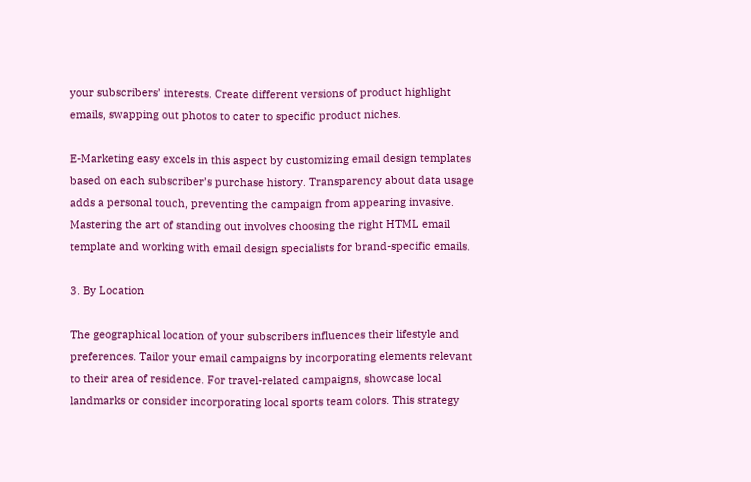your subscribers’ interests. Create different versions of product highlight emails, swapping out photos to cater to specific product niches.

E-Marketing easy excels in this aspect by customizing email design templates based on each subscriber’s purchase history. Transparency about data usage adds a personal touch, preventing the campaign from appearing invasive. Mastering the art of standing out involves choosing the right HTML email template and working with email design specialists for brand-specific emails.

3. By Location

The geographical location of your subscribers influences their lifestyle and preferences. Tailor your email campaigns by incorporating elements relevant to their area of residence. For travel-related campaigns, showcase local landmarks or consider incorporating local sports team colors. This strategy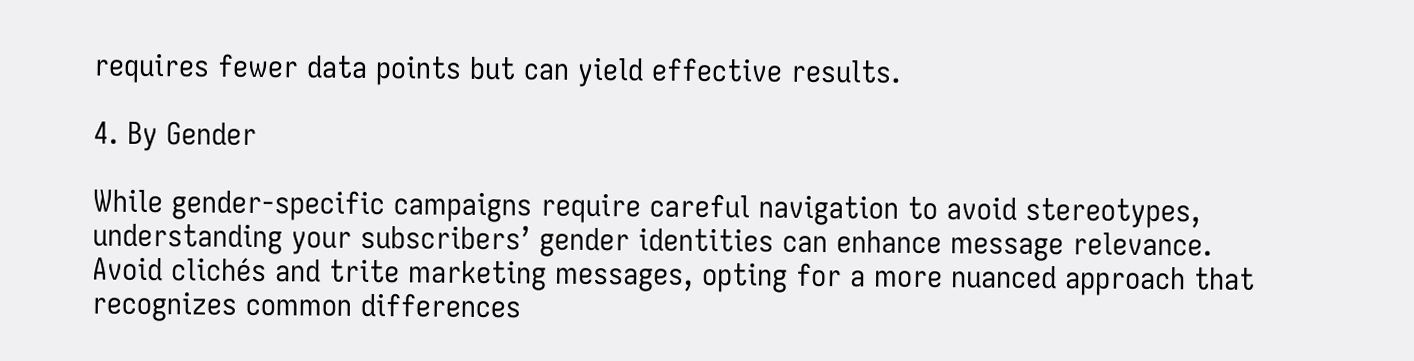requires fewer data points but can yield effective results.

4. By Gender

While gender-specific campaigns require careful navigation to avoid stereotypes, understanding your subscribers’ gender identities can enhance message relevance. Avoid clichés and trite marketing messages, opting for a more nuanced approach that recognizes common differences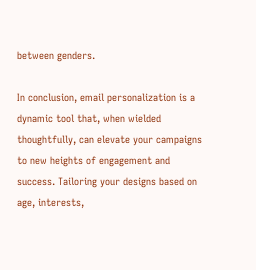between genders.

In conclusion, email personalization is a dynamic tool that, when wielded thoughtfully, can elevate your campaigns to new heights of engagement and success. Tailoring your designs based on age, interests,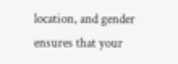location, and gender ensures that your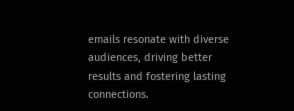emails resonate with diverse audiences, driving better results and fostering lasting connections.